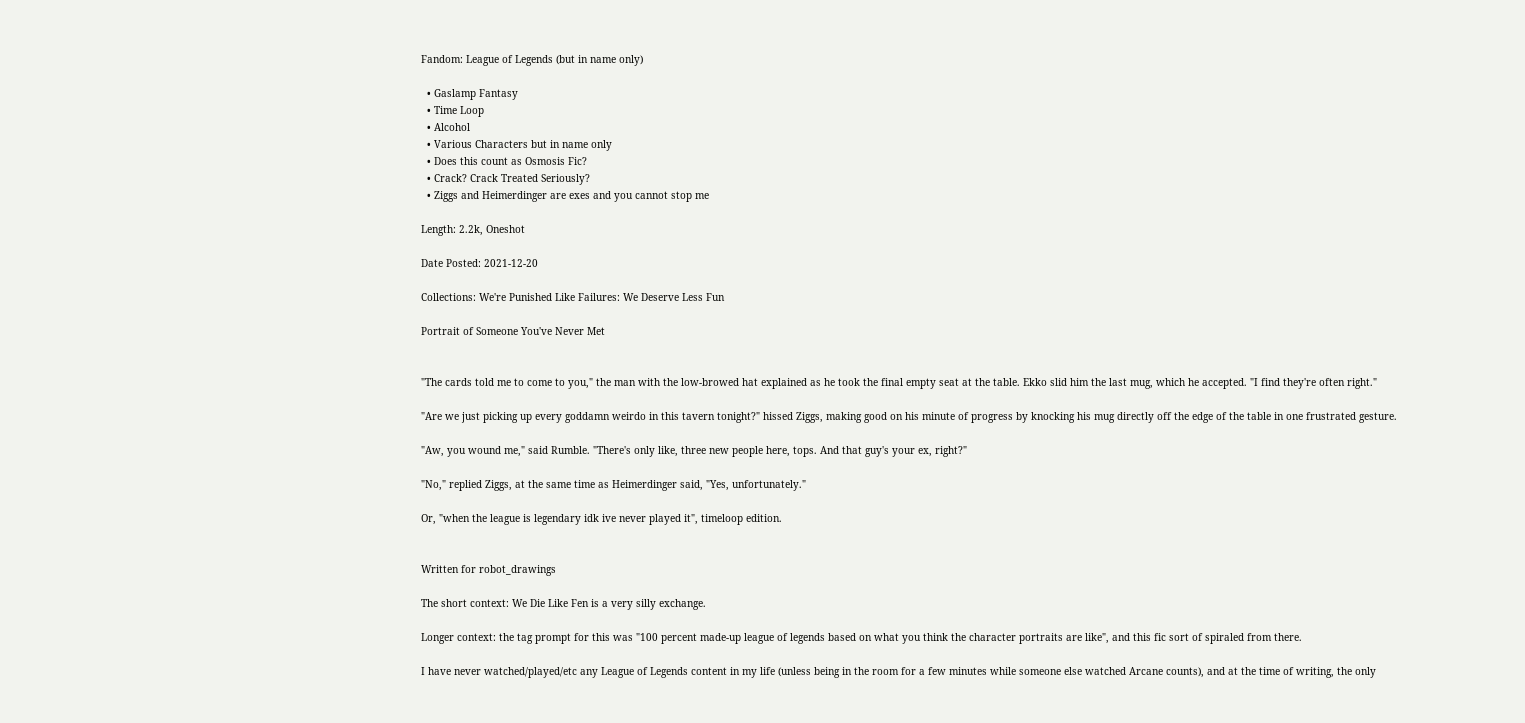Fandom: League of Legends (but in name only)

  • Gaslamp Fantasy
  • Time Loop
  • Alcohol
  • Various Characters but in name only
  • Does this count as Osmosis Fic?
  • Crack? Crack Treated Seriously?
  • Ziggs and Heimerdinger are exes and you cannot stop me

Length: 2.2k, Oneshot

Date Posted: 2021-12-20

Collections: We're Punished Like Failures: We Deserve Less Fun

Portrait of Someone You've Never Met


"The cards told me to come to you," the man with the low-browed hat explained as he took the final empty seat at the table. Ekko slid him the last mug, which he accepted. "I find they're often right."

"Are we just picking up every goddamn weirdo in this tavern tonight?" hissed Ziggs, making good on his minute of progress by knocking his mug directly off the edge of the table in one frustrated gesture.

"Aw, you wound me," said Rumble. "There's only like, three new people here, tops. And that guy's your ex, right?"

"No," replied Ziggs, at the same time as Heimerdinger said, "Yes, unfortunately."

Or, "when the league is legendary idk ive never played it", timeloop edition.


Written for robot_drawings

The short context: We Die Like Fen is a very silly exchange.

Longer context: the tag prompt for this was "100 percent made-up league of legends based on what you think the character portraits are like", and this fic sort of spiraled from there.

I have never watched/played/etc any League of Legends content in my life (unless being in the room for a few minutes while someone else watched Arcane counts), and at the time of writing, the only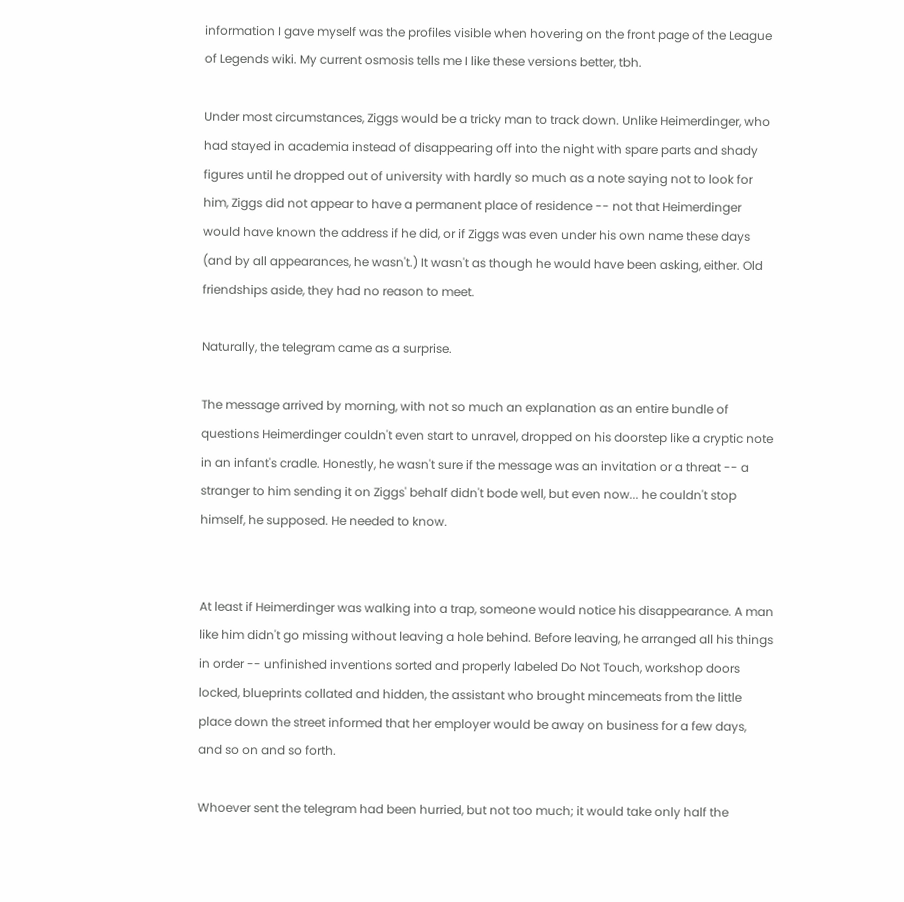information I gave myself was the profiles visible when hovering on the front page of the League of Legends wiki. My current osmosis tells me I like these versions better, tbh.

Under most circumstances, Ziggs would be a tricky man to track down. Unlike Heimerdinger, who had stayed in academia instead of disappearing off into the night with spare parts and shady figures until he dropped out of university with hardly so much as a note saying not to look for him, Ziggs did not appear to have a permanent place of residence -- not that Heimerdinger would have known the address if he did, or if Ziggs was even under his own name these days (and by all appearances, he wasn't.) It wasn't as though he would have been asking, either. Old friendships aside, they had no reason to meet.

Naturally, the telegram came as a surprise.

The message arrived by morning, with not so much an explanation as an entire bundle of questions Heimerdinger couldn't even start to unravel, dropped on his doorstep like a cryptic note in an infant's cradle. Honestly, he wasn't sure if the message was an invitation or a threat -- a stranger to him sending it on Ziggs' behalf didn't bode well, but even now... he couldn't stop himself, he supposed. He needed to know.


At least if Heimerdinger was walking into a trap, someone would notice his disappearance. A man like him didn't go missing without leaving a hole behind. Before leaving, he arranged all his things in order -- unfinished inventions sorted and properly labeled Do Not Touch, workshop doors locked, blueprints collated and hidden, the assistant who brought mincemeats from the little place down the street informed that her employer would be away on business for a few days, and so on and so forth.

Whoever sent the telegram had been hurried, but not too much; it would take only half the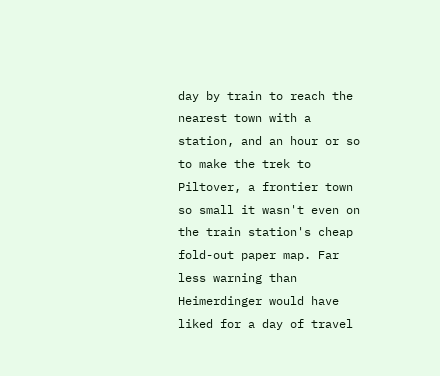day by train to reach the nearest town with a station, and an hour or so to make the trek to Piltover, a frontier town so small it wasn't even on the train station's cheap fold-out paper map. Far less warning than Heimerdinger would have liked for a day of travel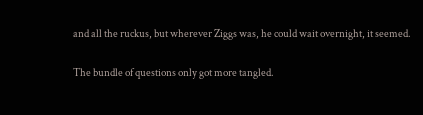and all the ruckus, but wherever Ziggs was, he could wait overnight, it seemed.

The bundle of questions only got more tangled.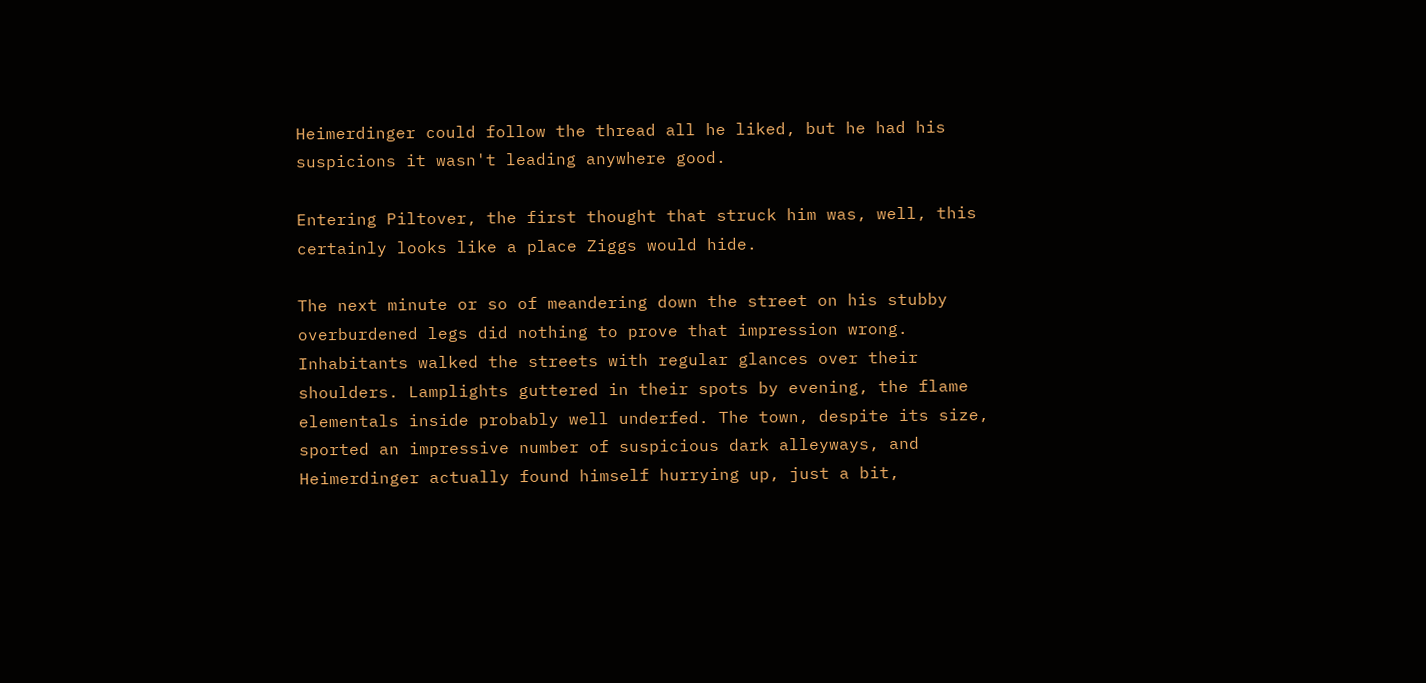Heimerdinger could follow the thread all he liked, but he had his suspicions it wasn't leading anywhere good.

Entering Piltover, the first thought that struck him was, well, this certainly looks like a place Ziggs would hide.

The next minute or so of meandering down the street on his stubby overburdened legs did nothing to prove that impression wrong. Inhabitants walked the streets with regular glances over their shoulders. Lamplights guttered in their spots by evening, the flame elementals inside probably well underfed. The town, despite its size, sported an impressive number of suspicious dark alleyways, and Heimerdinger actually found himself hurrying up, just a bit,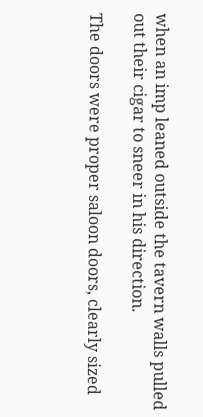when an imp leaned outside the tavern walls pulled out their cigar to sneer in his direction.

The doors were proper saloon doors, clearly sized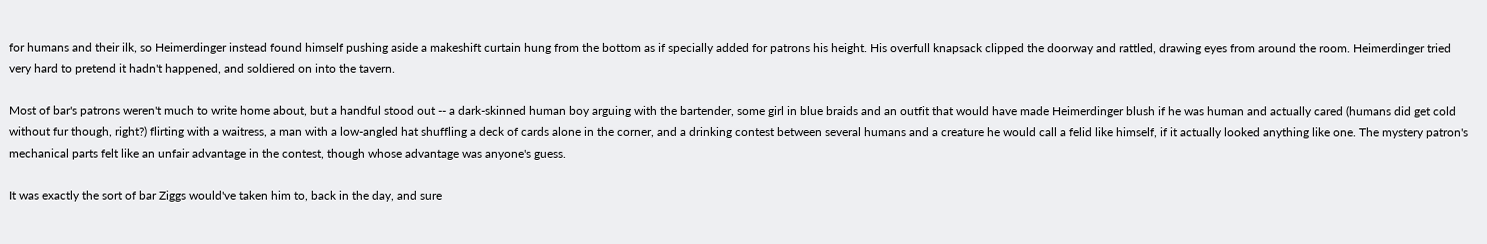for humans and their ilk, so Heimerdinger instead found himself pushing aside a makeshift curtain hung from the bottom as if specially added for patrons his height. His overfull knapsack clipped the doorway and rattled, drawing eyes from around the room. Heimerdinger tried very hard to pretend it hadn't happened, and soldiered on into the tavern.

Most of bar's patrons weren't much to write home about, but a handful stood out -- a dark-skinned human boy arguing with the bartender, some girl in blue braids and an outfit that would have made Heimerdinger blush if he was human and actually cared (humans did get cold without fur though, right?) flirting with a waitress, a man with a low-angled hat shuffling a deck of cards alone in the corner, and a drinking contest between several humans and a creature he would call a felid like himself, if it actually looked anything like one. The mystery patron's mechanical parts felt like an unfair advantage in the contest, though whose advantage was anyone's guess.

It was exactly the sort of bar Ziggs would've taken him to, back in the day, and sure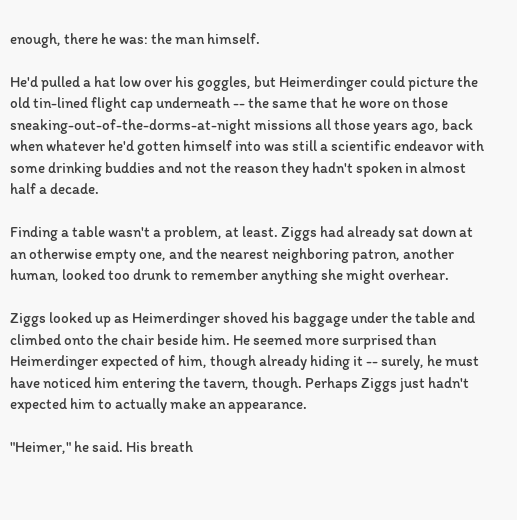enough, there he was: the man himself.

He'd pulled a hat low over his goggles, but Heimerdinger could picture the old tin-lined flight cap underneath -- the same that he wore on those sneaking-out-of-the-dorms-at-night missions all those years ago, back when whatever he'd gotten himself into was still a scientific endeavor with some drinking buddies and not the reason they hadn't spoken in almost half a decade.

Finding a table wasn't a problem, at least. Ziggs had already sat down at an otherwise empty one, and the nearest neighboring patron, another human, looked too drunk to remember anything she might overhear.

Ziggs looked up as Heimerdinger shoved his baggage under the table and climbed onto the chair beside him. He seemed more surprised than Heimerdinger expected of him, though already hiding it -- surely, he must have noticed him entering the tavern, though. Perhaps Ziggs just hadn't expected him to actually make an appearance.

"Heimer," he said. His breath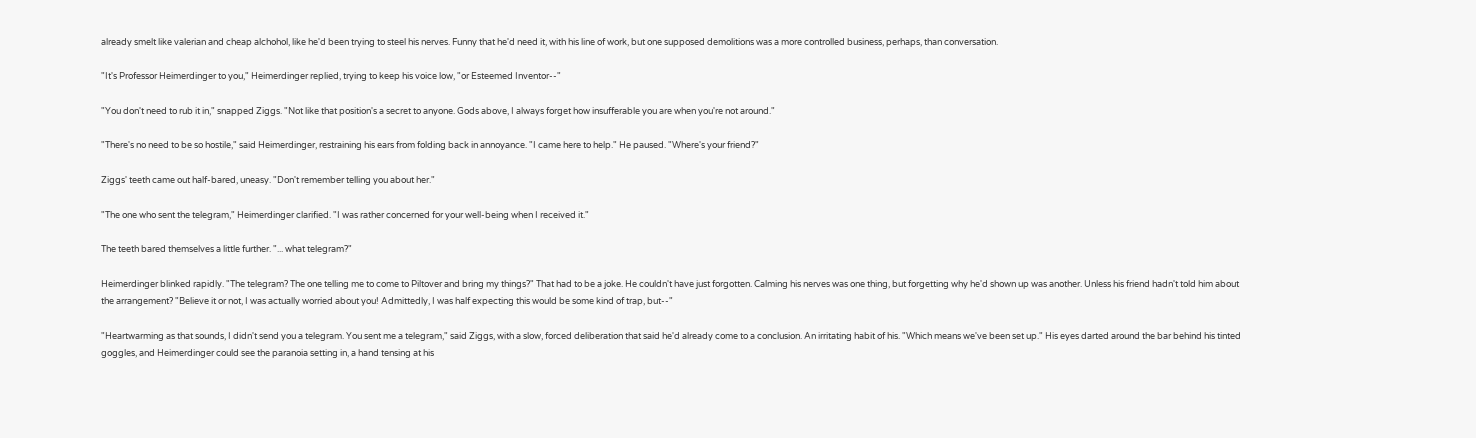already smelt like valerian and cheap alchohol, like he'd been trying to steel his nerves. Funny that he'd need it, with his line of work, but one supposed demolitions was a more controlled business, perhaps, than conversation.

"It's Professor Heimerdinger to you," Heimerdinger replied, trying to keep his voice low, "or Esteemed Inventor--"

"You don't need to rub it in," snapped Ziggs. "Not like that position's a secret to anyone. Gods above, I always forget how insufferable you are when you're not around."

"There's no need to be so hostile," said Heimerdinger, restraining his ears from folding back in annoyance. "I came here to help." He paused. "Where's your friend?"

Ziggs' teeth came out half-bared, uneasy. "Don't remember telling you about her."

"The one who sent the telegram," Heimerdinger clarified. "I was rather concerned for your well-being when I received it."

The teeth bared themselves a little further. "... what telegram?"

Heimerdinger blinked rapidly. "The telegram? The one telling me to come to Piltover and bring my things?" That had to be a joke. He couldn't have just forgotten. Calming his nerves was one thing, but forgetting why he'd shown up was another. Unless his friend hadn't told him about the arrangement? "Believe it or not, I was actually worried about you! Admittedly, I was half expecting this would be some kind of trap, but--"

"Heartwarming as that sounds, I didn't send you a telegram. You sent me a telegram," said Ziggs, with a slow, forced deliberation that said he'd already come to a conclusion. An irritating habit of his. "Which means we've been set up." His eyes darted around the bar behind his tinted goggles, and Heimerdinger could see the paranoia setting in, a hand tensing at his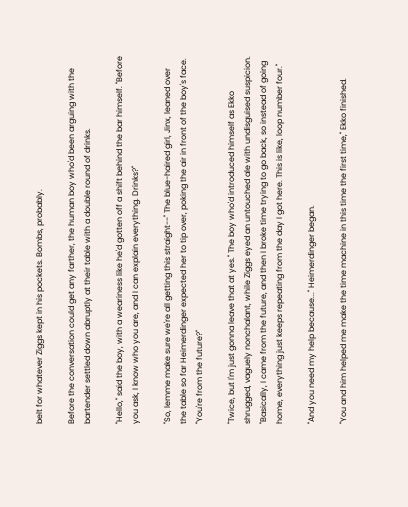belt for whatever Ziggs kept in his pockets. Bombs, probably.

Before the conversation could get any farther, the human boy who'd been arguing with the bartender settled down abruptly at their table with a double round of drinks.

"Hello," said the boy, with a weariness like he'd gotten off a shift behind the bar himself. "Before you ask, I know who you are, and I can explain everything. Drinks?"

"So, lemme make sure we're all getting this straight--" The blue-haired girl, Jinx, leaned over the table so far Heimerdinger expected her to tip over, poking the air in front of the boy's face. "You're from the future?"

"Twice, but I'm just gonna leave that at yes." The boy who'd introduced himself as Ekko shrugged, vaguely nonchalant, while Ziggs eyed an untouched ale with undisguised suspicion. "Basically, I came from the future, and then I broke time trying to go back, so instead of going home, everything just keeps repeating from the day I got here. This is like, loop number four."

"And you need my help because..." Heimerdinger began.

"You and him helped me make the time machine in this time the first time," Ekko finished.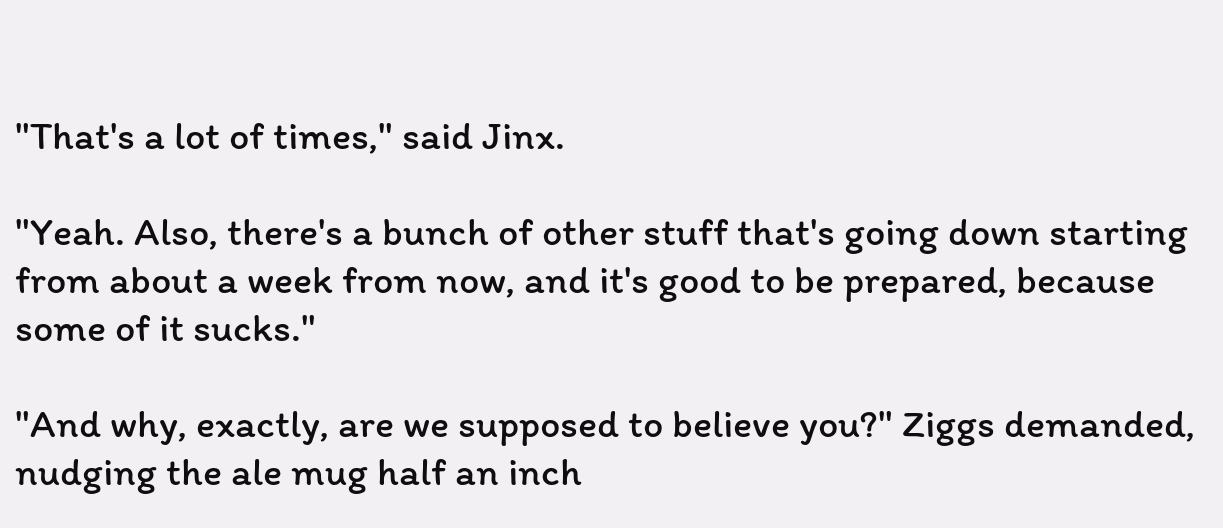"That's a lot of times," said Jinx.

"Yeah. Also, there's a bunch of other stuff that's going down starting from about a week from now, and it's good to be prepared, because some of it sucks."

"And why, exactly, are we supposed to believe you?" Ziggs demanded, nudging the ale mug half an inch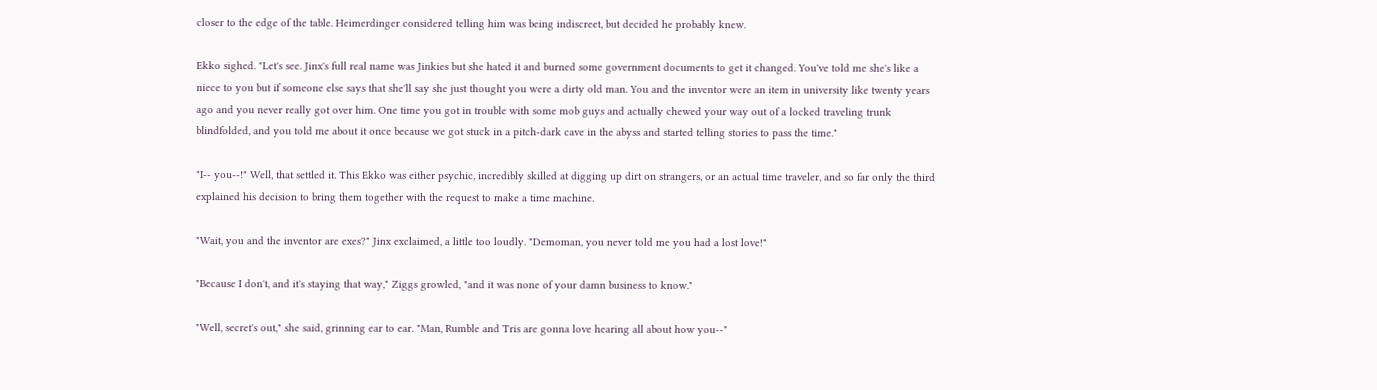closer to the edge of the table. Heimerdinger considered telling him was being indiscreet, but decided he probably knew.

Ekko sighed. "Let's see. Jinx's full real name was Jinkies but she hated it and burned some government documents to get it changed. You've told me she's like a niece to you but if someone else says that she'll say she just thought you were a dirty old man. You and the inventor were an item in university like twenty years ago and you never really got over him. One time you got in trouble with some mob guys and actually chewed your way out of a locked traveling trunk blindfolded, and you told me about it once because we got stuck in a pitch-dark cave in the abyss and started telling stories to pass the time."

"I-- you--!" Well, that settled it. This Ekko was either psychic, incredibly skilled at digging up dirt on strangers, or an actual time traveler, and so far only the third explained his decision to bring them together with the request to make a time machine.

"Wait, you and the inventor are exes?" Jinx exclaimed, a little too loudly. "Demoman, you never told me you had a lost love!"

"Because I don't, and it's staying that way," Ziggs growled, "and it was none of your damn business to know."

"Well, secret's out," she said, grinning ear to ear. "Man, Rumble and Tris are gonna love hearing all about how you--"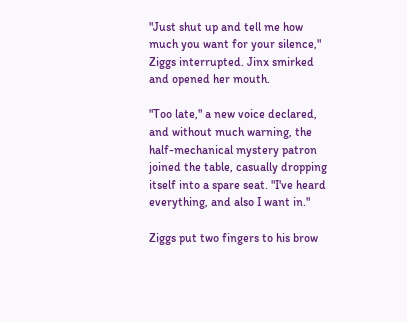"Just shut up and tell me how much you want for your silence," Ziggs interrupted. Jinx smirked and opened her mouth.

"Too late," a new voice declared, and without much warning, the half-mechanical mystery patron joined the table, casually dropping itself into a spare seat. "I've heard everything, and also I want in."

Ziggs put two fingers to his brow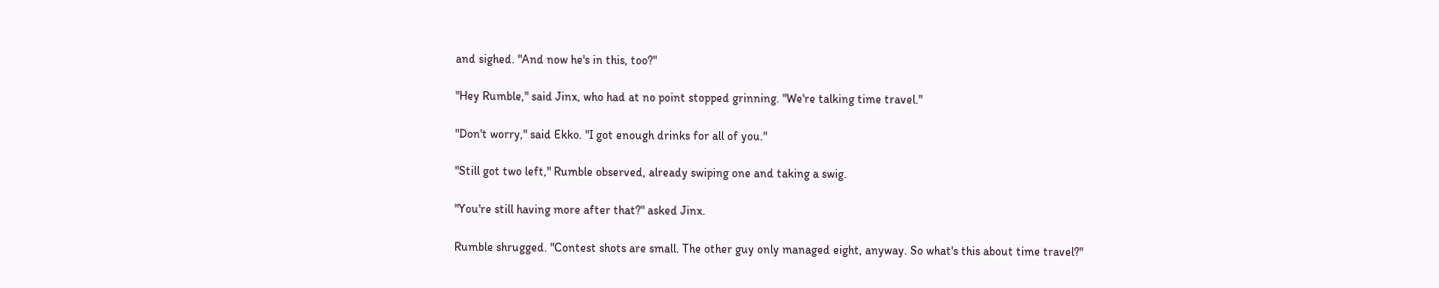and sighed. "And now he's in this, too?"

"Hey Rumble," said Jinx, who had at no point stopped grinning. "We're talking time travel."

"Don't worry," said Ekko. "I got enough drinks for all of you."

"Still got two left," Rumble observed, already swiping one and taking a swig.

"You're still having more after that?" asked Jinx.

Rumble shrugged. "Contest shots are small. The other guy only managed eight, anyway. So what's this about time travel?"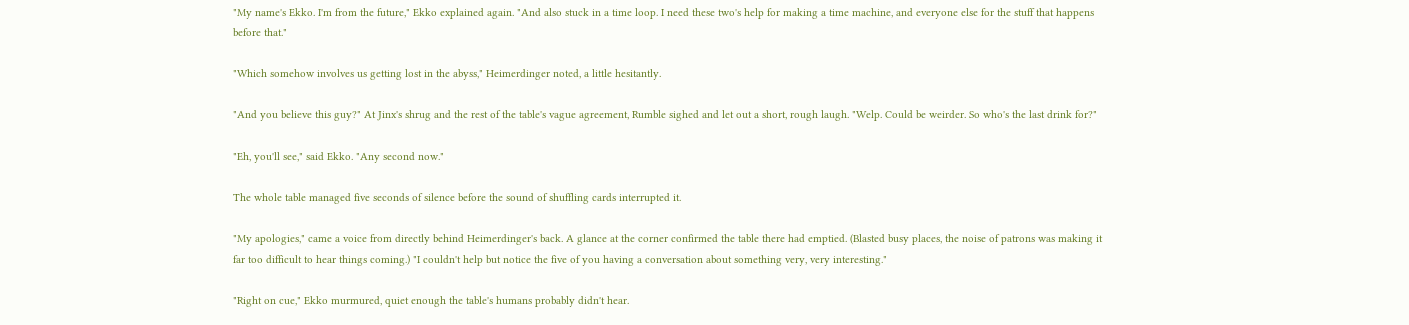"My name's Ekko. I'm from the future," Ekko explained again. "And also stuck in a time loop. I need these two's help for making a time machine, and everyone else for the stuff that happens before that."

"Which somehow involves us getting lost in the abyss," Heimerdinger noted, a little hesitantly.

"And you believe this guy?" At Jinx's shrug and the rest of the table's vague agreement, Rumble sighed and let out a short, rough laugh. "Welp. Could be weirder. So who's the last drink for?"

"Eh, you'll see," said Ekko. "Any second now."

The whole table managed five seconds of silence before the sound of shuffling cards interrupted it.

"My apologies," came a voice from directly behind Heimerdinger's back. A glance at the corner confirmed the table there had emptied. (Blasted busy places, the noise of patrons was making it far too difficult to hear things coming.) "I couldn't help but notice the five of you having a conversation about something very, very interesting."

"Right on cue," Ekko murmured, quiet enough the table's humans probably didn't hear.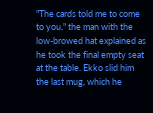"The cards told me to come to you," the man with the low-browed hat explained as he took the final empty seat at the table. Ekko slid him the last mug, which he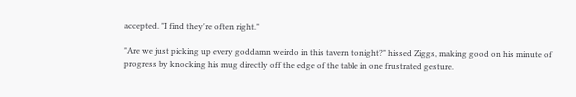accepted. "I find they're often right."

"Are we just picking up every goddamn weirdo in this tavern tonight?" hissed Ziggs, making good on his minute of progress by knocking his mug directly off the edge of the table in one frustrated gesture.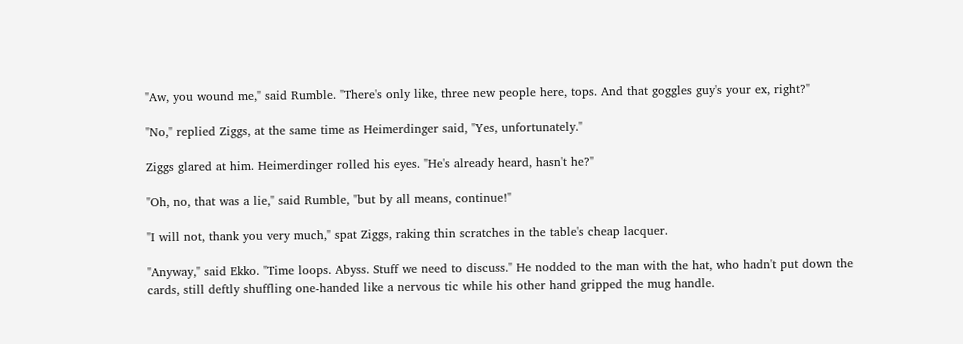"Aw, you wound me," said Rumble. "There's only like, three new people here, tops. And that goggles guy's your ex, right?"

"No," replied Ziggs, at the same time as Heimerdinger said, "Yes, unfortunately."

Ziggs glared at him. Heimerdinger rolled his eyes. "He's already heard, hasn't he?"

"Oh, no, that was a lie," said Rumble, "but by all means, continue!"

"I will not, thank you very much," spat Ziggs, raking thin scratches in the table's cheap lacquer.

"Anyway," said Ekko. "Time loops. Abyss. Stuff we need to discuss." He nodded to the man with the hat, who hadn't put down the cards, still deftly shuffling one-handed like a nervous tic while his other hand gripped the mug handle.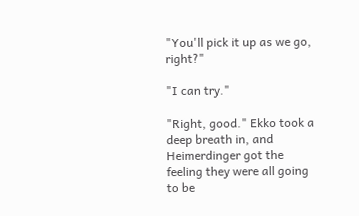"You'll pick it up as we go, right?"

"I can try."

"Right, good." Ekko took a deep breath in, and Heimerdinger got the feeling they were all going to be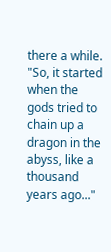there a while. "So, it started when the gods tried to chain up a dragon in the abyss, like a thousand years ago..."